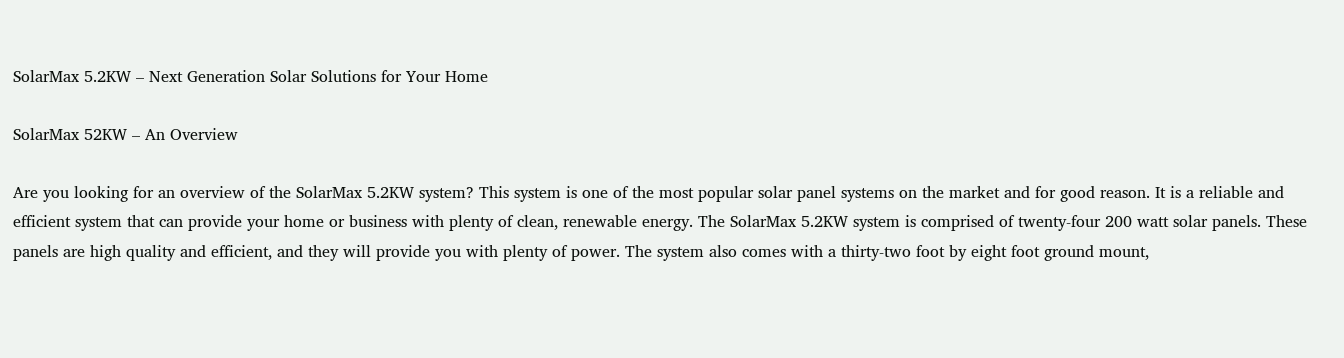SolarMax 5.2KW – Next Generation Solar Solutions for Your Home

SolarMax 52KW – An Overview

Are you looking for an overview of the SolarMax 5.2KW system? This system is one of the most popular solar panel systems on the market and for good reason. It is a reliable and efficient system that can provide your home or business with plenty of clean, renewable energy. The SolarMax 5.2KW system is comprised of twenty-four 200 watt solar panels. These panels are high quality and efficient, and they will provide you with plenty of power. The system also comes with a thirty-two foot by eight foot ground mount,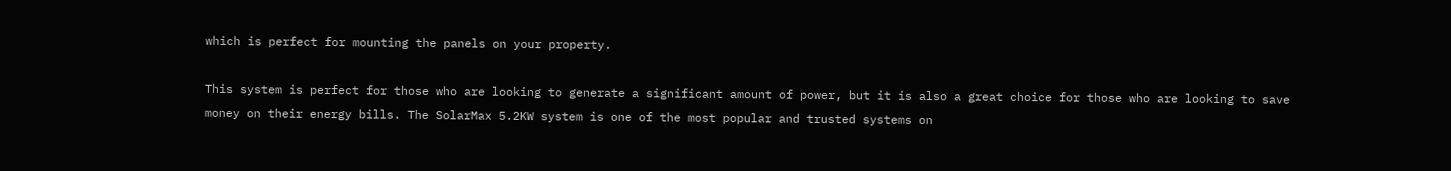which is perfect for mounting the panels on your property.

This system is perfect for those who are looking to generate a significant amount of power, but it is also a great choice for those who are looking to save money on their energy bills. The SolarMax 5.2KW system is one of the most popular and trusted systems on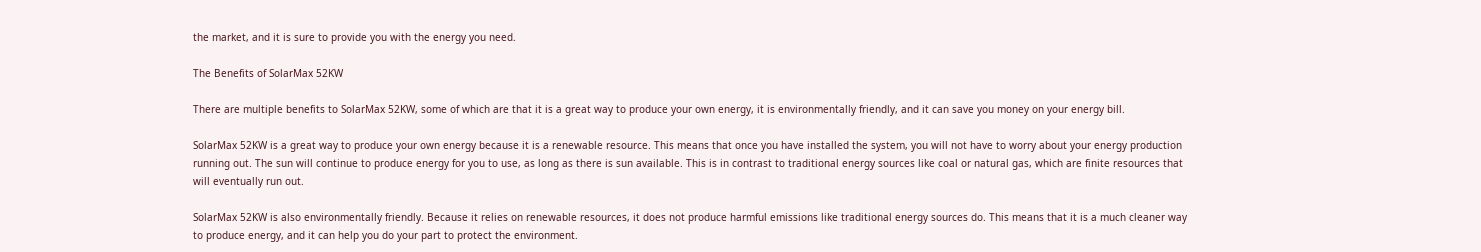the market, and it is sure to provide you with the energy you need.

The Benefits of SolarMax 52KW

There are multiple benefits to SolarMax 52KW, some of which are that it is a great way to produce your own energy, it is environmentally friendly, and it can save you money on your energy bill.

SolarMax 52KW is a great way to produce your own energy because it is a renewable resource. This means that once you have installed the system, you will not have to worry about your energy production running out. The sun will continue to produce energy for you to use, as long as there is sun available. This is in contrast to traditional energy sources like coal or natural gas, which are finite resources that will eventually run out.

SolarMax 52KW is also environmentally friendly. Because it relies on renewable resources, it does not produce harmful emissions like traditional energy sources do. This means that it is a much cleaner way to produce energy, and it can help you do your part to protect the environment.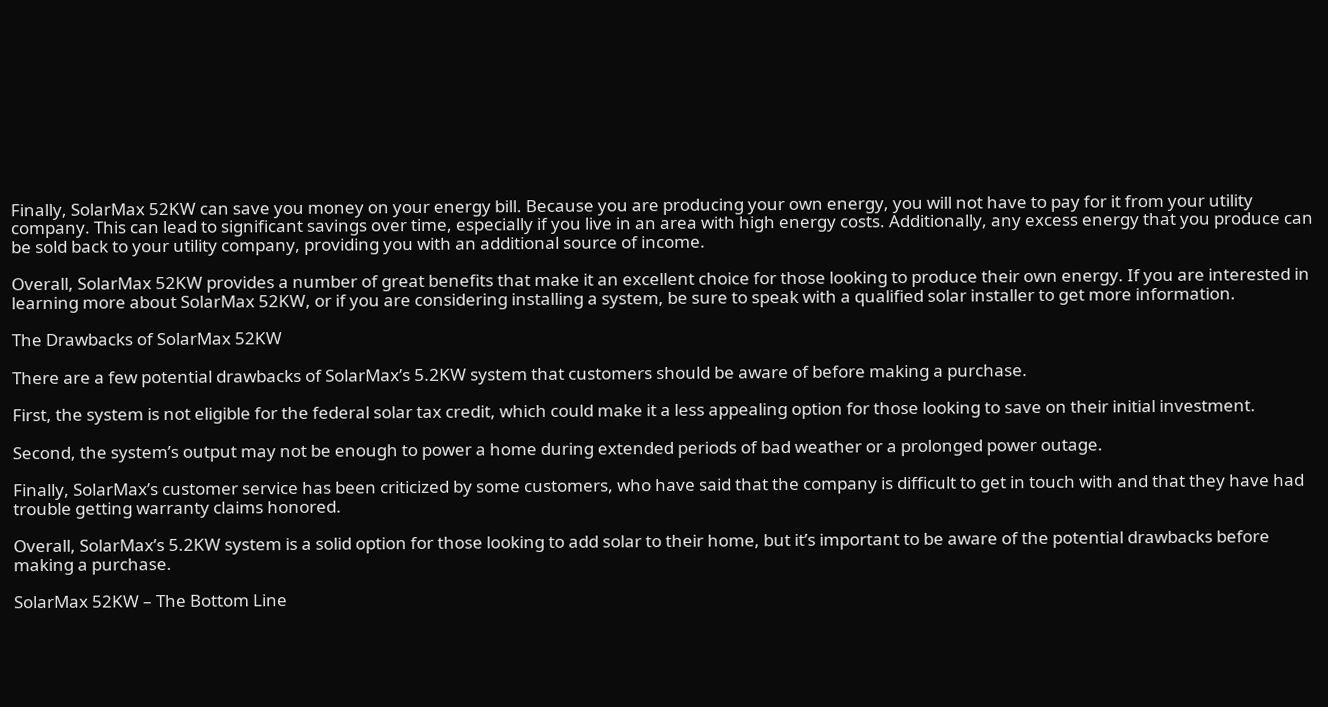Finally, SolarMax 52KW can save you money on your energy bill. Because you are producing your own energy, you will not have to pay for it from your utility company. This can lead to significant savings over time, especially if you live in an area with high energy costs. Additionally, any excess energy that you produce can be sold back to your utility company, providing you with an additional source of income.

Overall, SolarMax 52KW provides a number of great benefits that make it an excellent choice for those looking to produce their own energy. If you are interested in learning more about SolarMax 52KW, or if you are considering installing a system, be sure to speak with a qualified solar installer to get more information.

The Drawbacks of SolarMax 52KW

There are a few potential drawbacks of SolarMax’s 5.2KW system that customers should be aware of before making a purchase.

First, the system is not eligible for the federal solar tax credit, which could make it a less appealing option for those looking to save on their initial investment.

Second, the system’s output may not be enough to power a home during extended periods of bad weather or a prolonged power outage.

Finally, SolarMax’s customer service has been criticized by some customers, who have said that the company is difficult to get in touch with and that they have had trouble getting warranty claims honored.

Overall, SolarMax’s 5.2KW system is a solid option for those looking to add solar to their home, but it’s important to be aware of the potential drawbacks before making a purchase.

SolarMax 52KW – The Bottom Line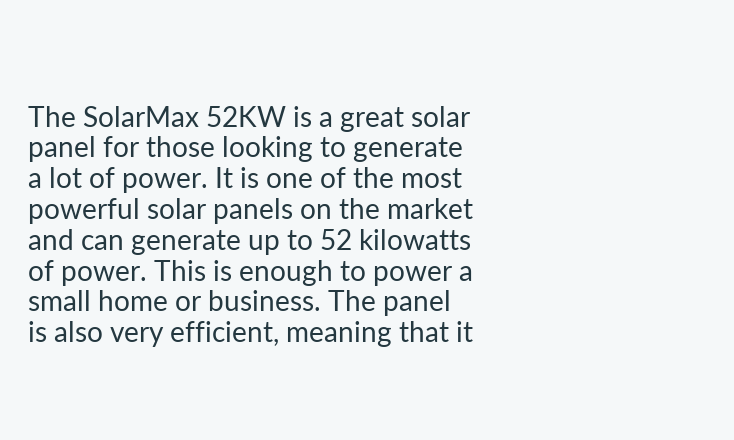The SolarMax 52KW is a great solar panel for those looking to generate a lot of power. It is one of the most powerful solar panels on the market and can generate up to 52 kilowatts of power. This is enough to power a small home or business. The panel is also very efficient, meaning that it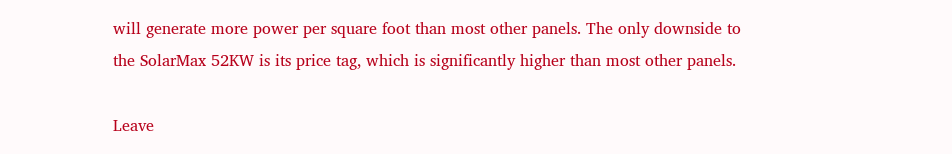will generate more power per square foot than most other panels. The only downside to the SolarMax 52KW is its price tag, which is significantly higher than most other panels.

Leave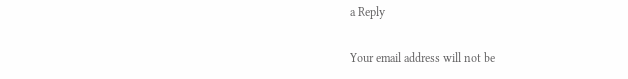a Reply

Your email address will not be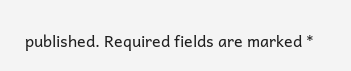published. Required fields are marked *